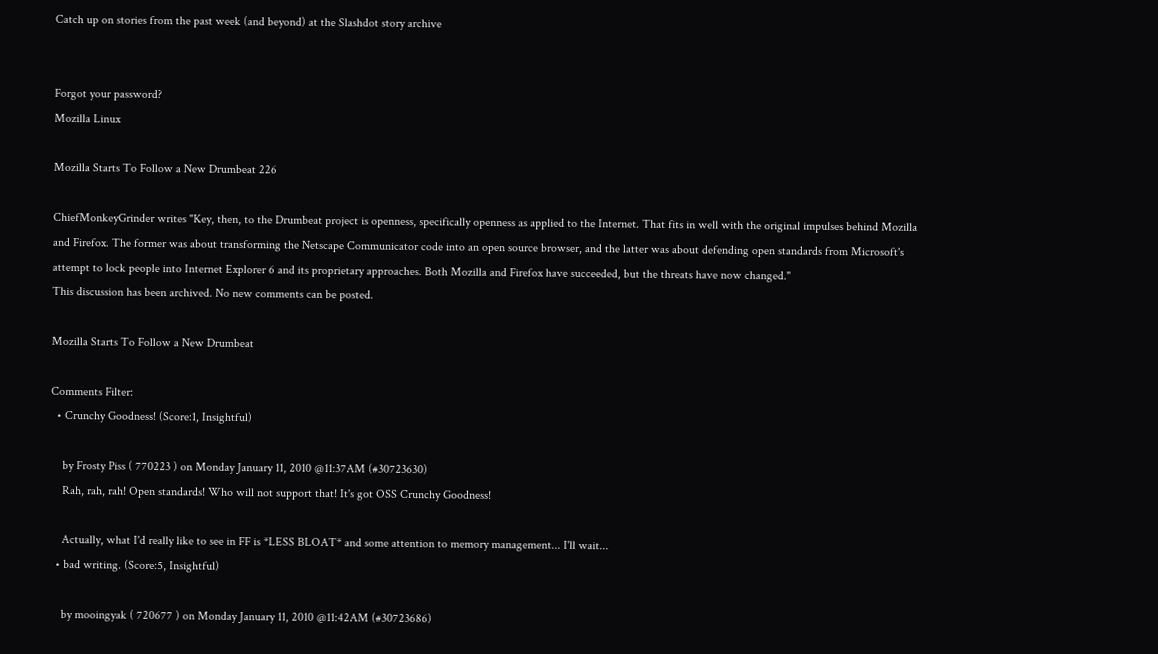Catch up on stories from the past week (and beyond) at the Slashdot story archive


Forgot your password?
Mozilla Linux

Mozilla Starts To Follow a New Drumbeat 226

ChiefMonkeyGrinder writes "Key, then, to the Drumbeat project is openness, specifically openness as applied to the Internet. That fits in well with the original impulses behind Mozilla and Firefox. The former was about transforming the Netscape Communicator code into an open source browser, and the latter was about defending open standards from Microsoft's attempt to lock people into Internet Explorer 6 and its proprietary approaches. Both Mozilla and Firefox have succeeded, but the threats have now changed."
This discussion has been archived. No new comments can be posted.

Mozilla Starts To Follow a New Drumbeat

Comments Filter:
  • Crunchy Goodness! (Score:1, Insightful)

    by Frosty Piss ( 770223 ) on Monday January 11, 2010 @11:37AM (#30723630)
    Rah, rah, rah! Open standards! Who will not support that! It's got OSS Crunchy Goodness!

    Actually, what I'd really like to see in FF is *LESS BLOAT* and some attention to memory management... I'll wait...
  • bad writing. (Score:5, Insightful)

    by mooingyak ( 720677 ) on Monday January 11, 2010 @11:42AM (#30723686)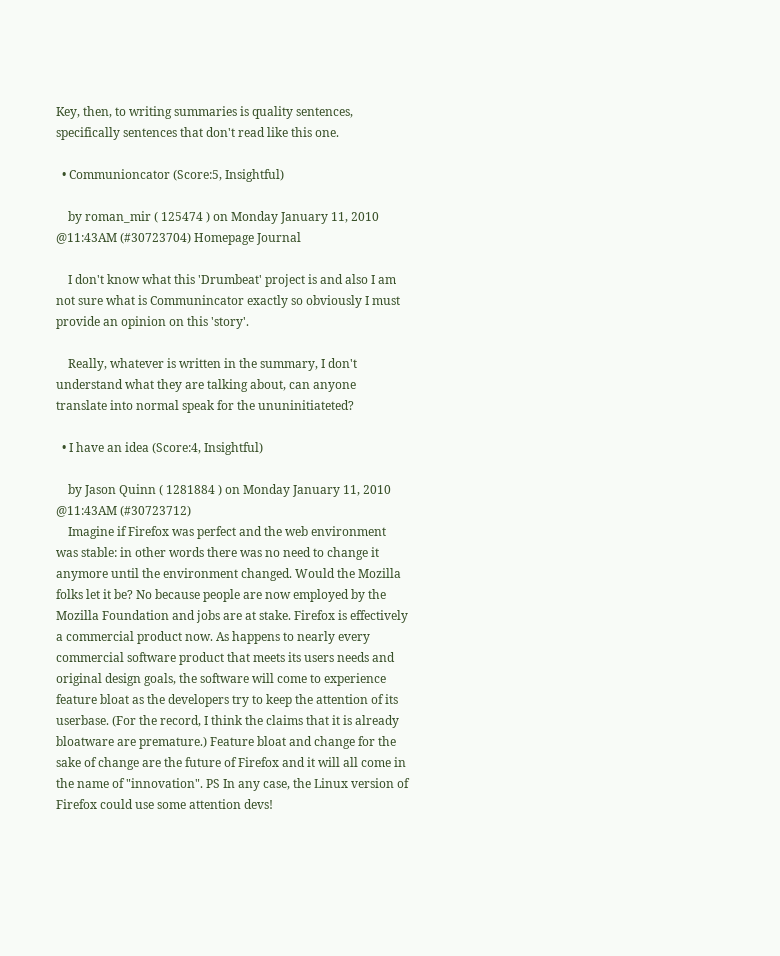Key, then, to writing summaries is quality sentences, specifically sentences that don't read like this one.

  • Communioncator (Score:5, Insightful)

    by roman_mir ( 125474 ) on Monday January 11, 2010 @11:43AM (#30723704) Homepage Journal

    I don't know what this 'Drumbeat' project is and also I am not sure what is Communincator exactly so obviously I must provide an opinion on this 'story'.

    Really, whatever is written in the summary, I don't understand what they are talking about, can anyone translate into normal speak for the ununinitiateted?

  • I have an idea (Score:4, Insightful)

    by Jason Quinn ( 1281884 ) on Monday January 11, 2010 @11:43AM (#30723712)
    Imagine if Firefox was perfect and the web environment was stable: in other words there was no need to change it anymore until the environment changed. Would the Mozilla folks let it be? No because people are now employed by the Mozilla Foundation and jobs are at stake. Firefox is effectively a commercial product now. As happens to nearly every commercial software product that meets its users needs and original design goals, the software will come to experience feature bloat as the developers try to keep the attention of its userbase. (For the record, I think the claims that it is already bloatware are premature.) Feature bloat and change for the sake of change are the future of Firefox and it will all come in the name of "innovation". PS In any case, the Linux version of Firefox could use some attention devs!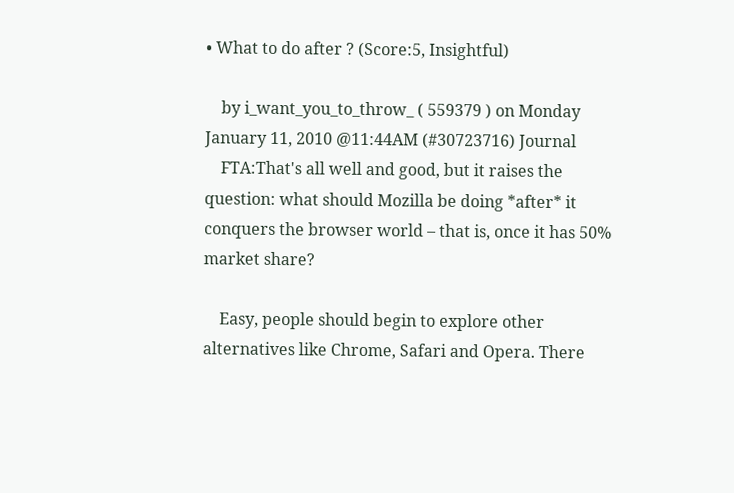• What to do after ? (Score:5, Insightful)

    by i_want_you_to_throw_ ( 559379 ) on Monday January 11, 2010 @11:44AM (#30723716) Journal
    FTA:That's all well and good, but it raises the question: what should Mozilla be doing *after* it conquers the browser world – that is, once it has 50% market share?

    Easy, people should begin to explore other alternatives like Chrome, Safari and Opera. There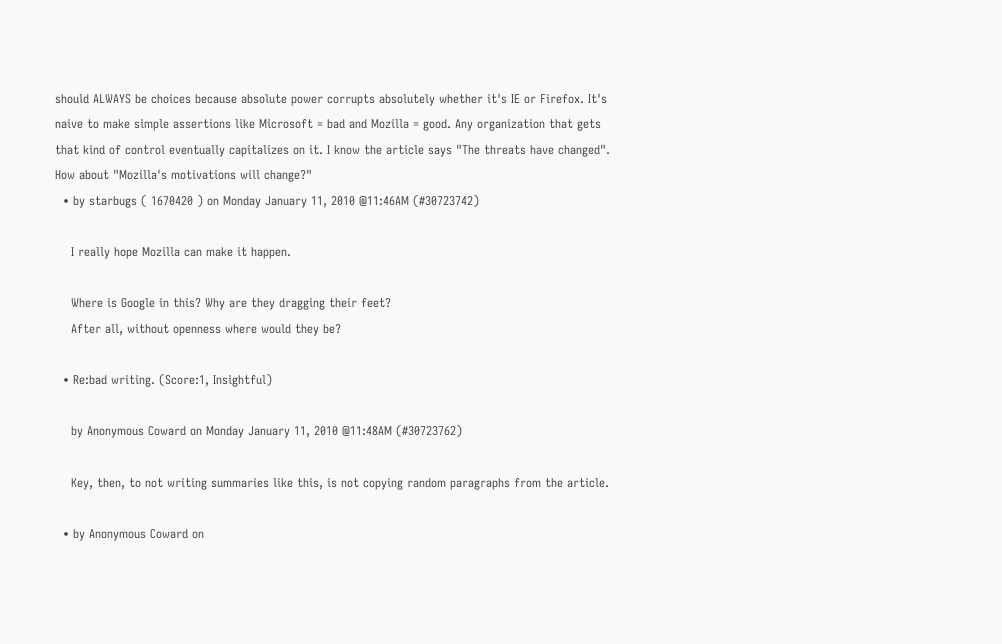should ALWAYS be choices because absolute power corrupts absolutely whether it's IE or Firefox. It's naive to make simple assertions like Microsoft = bad and Mozilla = good. Any organization that gets that kind of control eventually capitalizes on it. I know the article says "The threats have changed". How about "Mozilla's motivations will change?"
  • by starbugs ( 1670420 ) on Monday January 11, 2010 @11:46AM (#30723742)

    I really hope Mozilla can make it happen.

    Where is Google in this? Why are they dragging their feet?
    After all, without openness where would they be?

  • Re:bad writing. (Score:1, Insightful)

    by Anonymous Coward on Monday January 11, 2010 @11:48AM (#30723762)

    Key, then, to not writing summaries like this, is not copying random paragraphs from the article.

  • by Anonymous Coward on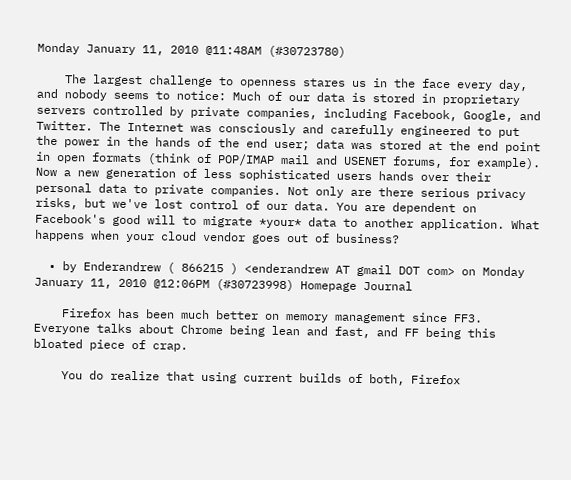Monday January 11, 2010 @11:48AM (#30723780)

    The largest challenge to openness stares us in the face every day, and nobody seems to notice: Much of our data is stored in proprietary servers controlled by private companies, including Facebook, Google, and Twitter. The Internet was consciously and carefully engineered to put the power in the hands of the end user; data was stored at the end point in open formats (think of POP/IMAP mail and USENET forums, for example). Now a new generation of less sophisticated users hands over their personal data to private companies. Not only are there serious privacy risks, but we've lost control of our data. You are dependent on Facebook's good will to migrate *your* data to another application. What happens when your cloud vendor goes out of business?

  • by Enderandrew ( 866215 ) <enderandrew AT gmail DOT com> on Monday January 11, 2010 @12:06PM (#30723998) Homepage Journal

    Firefox has been much better on memory management since FF3. Everyone talks about Chrome being lean and fast, and FF being this bloated piece of crap.

    You do realize that using current builds of both, Firefox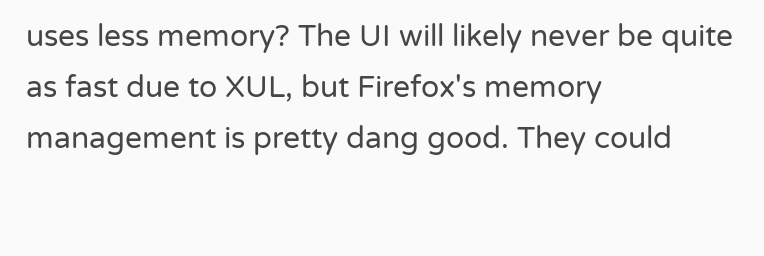uses less memory? The UI will likely never be quite as fast due to XUL, but Firefox's memory management is pretty dang good. They could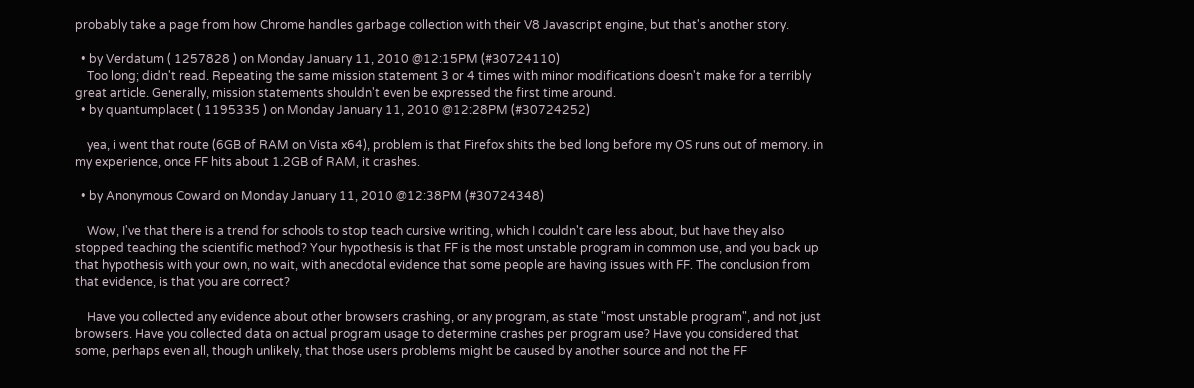probably take a page from how Chrome handles garbage collection with their V8 Javascript engine, but that's another story.

  • by Verdatum ( 1257828 ) on Monday January 11, 2010 @12:15PM (#30724110)
    Too long; didn't read. Repeating the same mission statement 3 or 4 times with minor modifications doesn't make for a terribly great article. Generally, mission statements shouldn't even be expressed the first time around.
  • by quantumplacet ( 1195335 ) on Monday January 11, 2010 @12:28PM (#30724252)

    yea, i went that route (6GB of RAM on Vista x64), problem is that Firefox shits the bed long before my OS runs out of memory. in my experience, once FF hits about 1.2GB of RAM, it crashes.

  • by Anonymous Coward on Monday January 11, 2010 @12:38PM (#30724348)

    Wow, I've that there is a trend for schools to stop teach cursive writing, which I couldn't care less about, but have they also stopped teaching the scientific method? Your hypothesis is that FF is the most unstable program in common use, and you back up that hypothesis with your own, no wait, with anecdotal evidence that some people are having issues with FF. The conclusion from that evidence, is that you are correct?

    Have you collected any evidence about other browsers crashing, or any program, as state "most unstable program", and not just browsers. Have you collected data on actual program usage to determine crashes per program use? Have you considered that some, perhaps even all, though unlikely, that those users problems might be caused by another source and not the FF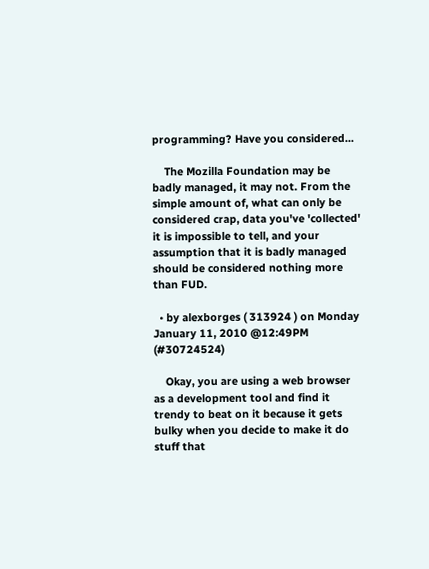programming? Have you considered...

    The Mozilla Foundation may be badly managed, it may not. From the simple amount of, what can only be considered crap, data you've 'collected' it is impossible to tell, and your assumption that it is badly managed should be considered nothing more than FUD.

  • by alexborges ( 313924 ) on Monday January 11, 2010 @12:49PM (#30724524)

    Okay, you are using a web browser as a development tool and find it trendy to beat on it because it gets bulky when you decide to make it do stuff that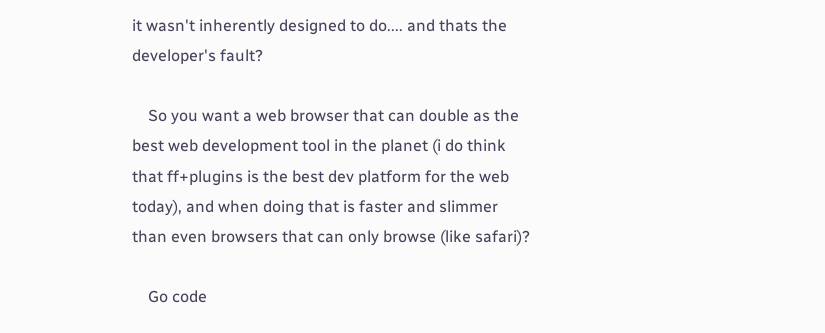it wasn't inherently designed to do.... and thats the developer's fault?

    So you want a web browser that can double as the best web development tool in the planet (i do think that ff+plugins is the best dev platform for the web today), and when doing that is faster and slimmer than even browsers that can only browse (like safari)?

    Go code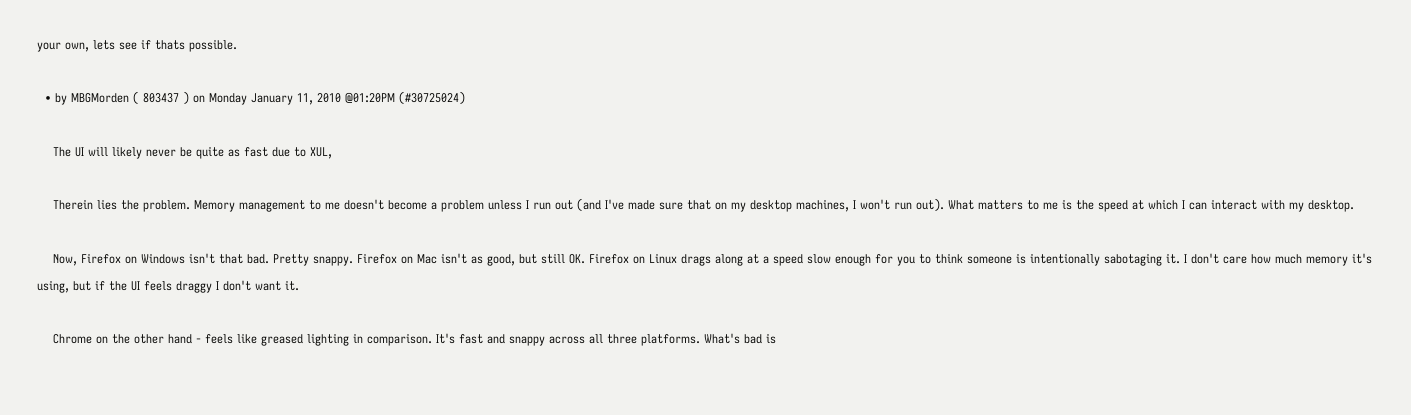your own, lets see if thats possible.

  • by MBGMorden ( 803437 ) on Monday January 11, 2010 @01:20PM (#30725024)

    The UI will likely never be quite as fast due to XUL,

    Therein lies the problem. Memory management to me doesn't become a problem unless I run out (and I've made sure that on my desktop machines, I won't run out). What matters to me is the speed at which I can interact with my desktop.

    Now, Firefox on Windows isn't that bad. Pretty snappy. Firefox on Mac isn't as good, but still OK. Firefox on Linux drags along at a speed slow enough for you to think someone is intentionally sabotaging it. I don't care how much memory it's using, but if the UI feels draggy I don't want it.

    Chrome on the other hand - feels like greased lighting in comparison. It's fast and snappy across all three platforms. What's bad is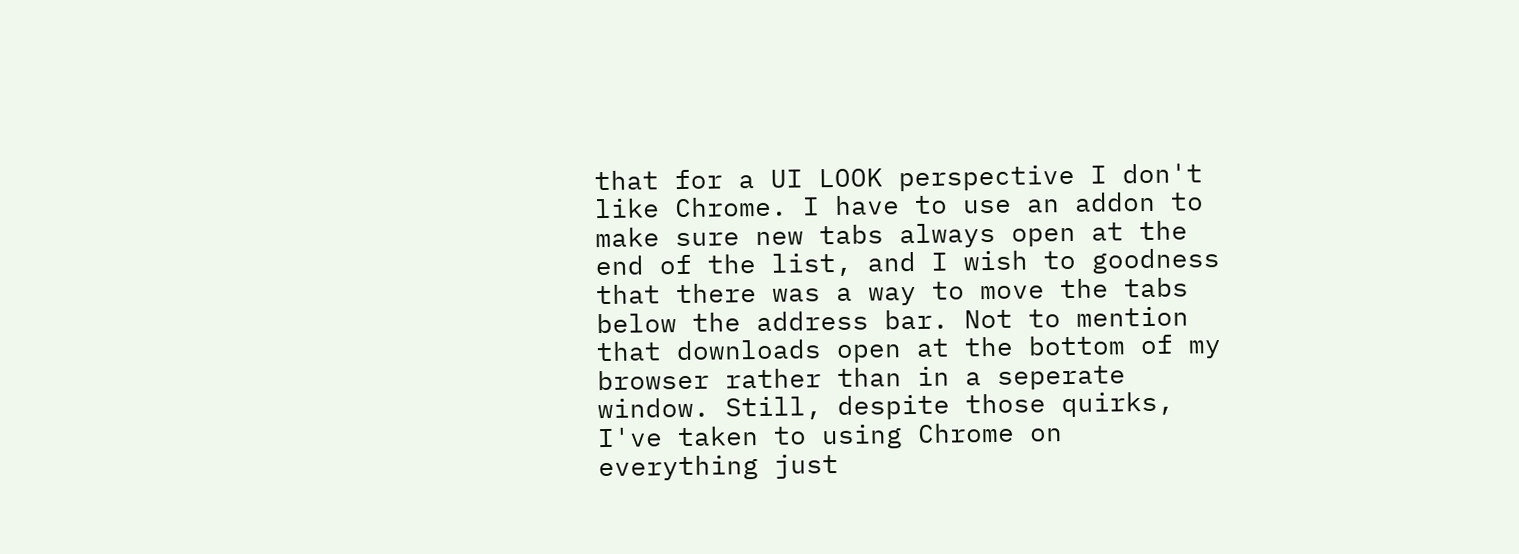that for a UI LOOK perspective I don't like Chrome. I have to use an addon to make sure new tabs always open at the end of the list, and I wish to goodness that there was a way to move the tabs below the address bar. Not to mention that downloads open at the bottom of my browser rather than in a seperate window. Still, despite those quirks, I've taken to using Chrome on everything just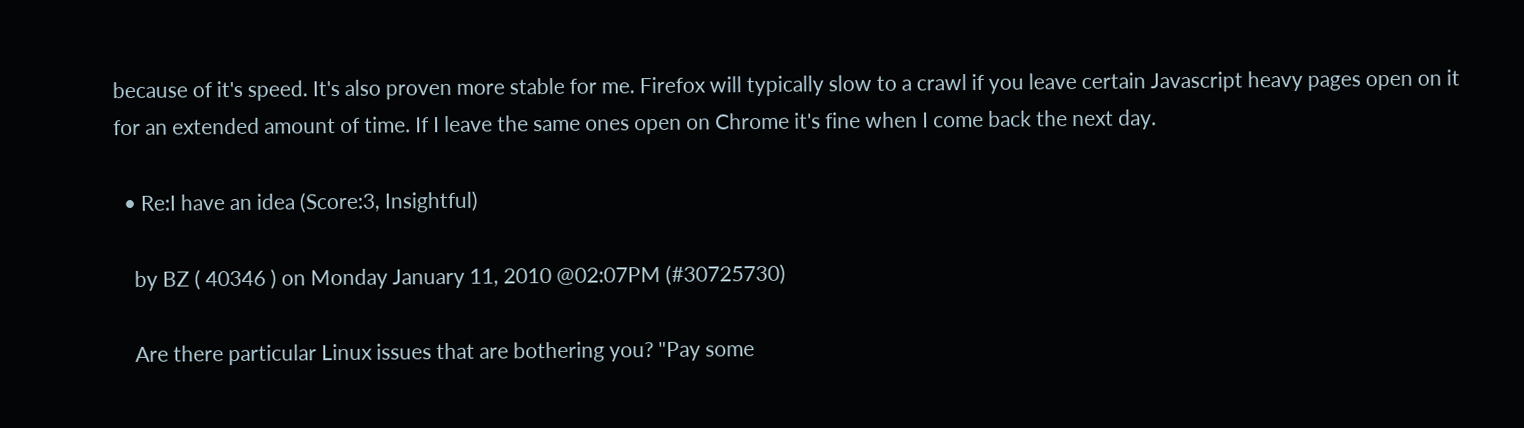because of it's speed. It's also proven more stable for me. Firefox will typically slow to a crawl if you leave certain Javascript heavy pages open on it for an extended amount of time. If I leave the same ones open on Chrome it's fine when I come back the next day.

  • Re:I have an idea (Score:3, Insightful)

    by BZ ( 40346 ) on Monday January 11, 2010 @02:07PM (#30725730)

    Are there particular Linux issues that are bothering you? "Pay some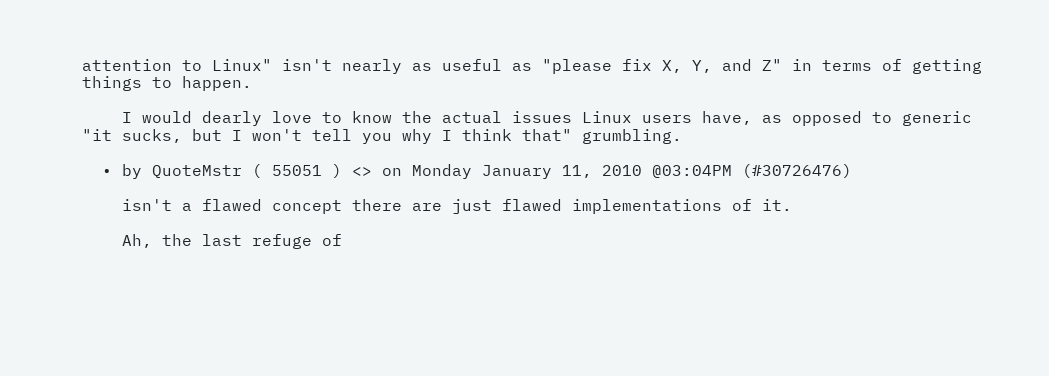attention to Linux" isn't nearly as useful as "please fix X, Y, and Z" in terms of getting things to happen.

    I would dearly love to know the actual issues Linux users have, as opposed to generic "it sucks, but I won't tell you why I think that" grumbling.

  • by QuoteMstr ( 55051 ) <> on Monday January 11, 2010 @03:04PM (#30726476)

    isn't a flawed concept there are just flawed implementations of it.

    Ah, the last refuge of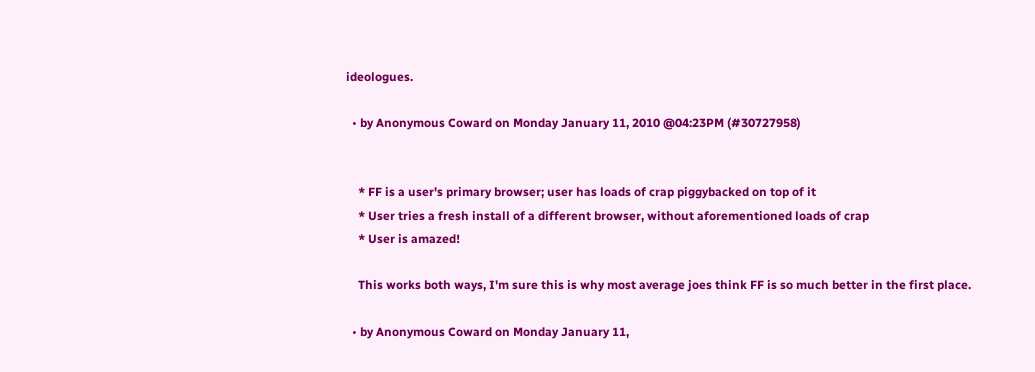ideologues.

  • by Anonymous Coward on Monday January 11, 2010 @04:23PM (#30727958)


    * FF is a user's primary browser; user has loads of crap piggybacked on top of it
    * User tries a fresh install of a different browser, without aforementioned loads of crap
    * User is amazed!

    This works both ways, I'm sure this is why most average joes think FF is so much better in the first place.

  • by Anonymous Coward on Monday January 11,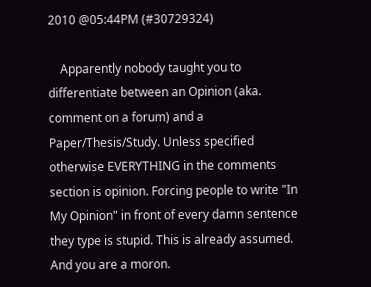2010 @05:44PM (#30729324)

    Apparently nobody taught you to differentiate between an Opinion (aka. comment on a forum) and a Paper/Thesis/Study. Unless specified otherwise EVERYTHING in the comments section is opinion. Forcing people to write "In My Opinion" in front of every damn sentence they type is stupid. This is already assumed. And you are a moron.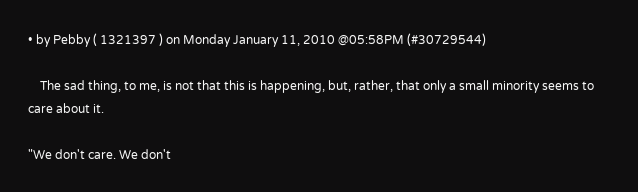• by Pebby ( 1321397 ) on Monday January 11, 2010 @05:58PM (#30729544)

    The sad thing, to me, is not that this is happening, but, rather, that only a small minority seems to care about it.

"We don't care. We don't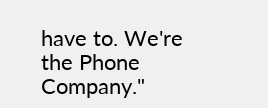have to. We're the Phone Company."